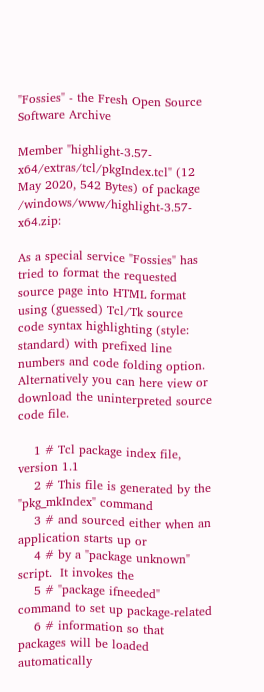"Fossies" - the Fresh Open Source Software Archive

Member "highlight-3.57-x64/extras/tcl/pkgIndex.tcl" (12 May 2020, 542 Bytes) of package /windows/www/highlight-3.57-x64.zip:

As a special service "Fossies" has tried to format the requested source page into HTML format using (guessed) Tcl/Tk source code syntax highlighting (style: standard) with prefixed line numbers and code folding option. Alternatively you can here view or download the uninterpreted source code file.

    1 # Tcl package index file, version 1.1
    2 # This file is generated by the "pkg_mkIndex" command
    3 # and sourced either when an application starts up or
    4 # by a "package unknown" script.  It invokes the
    5 # "package ifneeded" command to set up package-related
    6 # information so that packages will be loaded automatically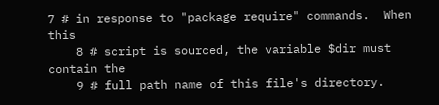7 # in response to "package require" commands.  When this
    8 # script is sourced, the variable $dir must contain the
    9 # full path name of this file's directory.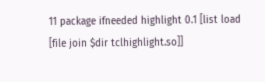11 package ifneeded highlight 0.1 [list load [file join $dir tclhighlight.so]]